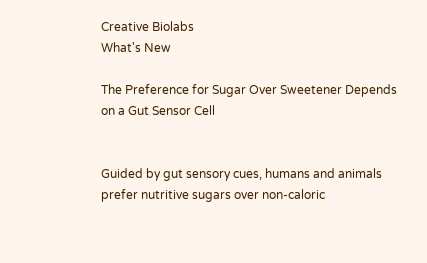Creative Biolabs
What's New

The Preference for Sugar Over Sweetener Depends on a Gut Sensor Cell


Guided by gut sensory cues, humans and animals prefer nutritive sugars over non-caloric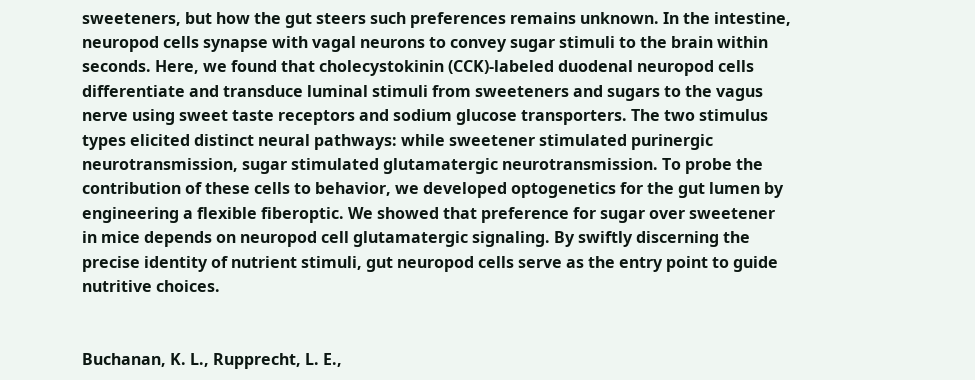sweeteners, but how the gut steers such preferences remains unknown. In the intestine, neuropod cells synapse with vagal neurons to convey sugar stimuli to the brain within seconds. Here, we found that cholecystokinin (CCK)-labeled duodenal neuropod cells differentiate and transduce luminal stimuli from sweeteners and sugars to the vagus nerve using sweet taste receptors and sodium glucose transporters. The two stimulus types elicited distinct neural pathways: while sweetener stimulated purinergic neurotransmission, sugar stimulated glutamatergic neurotransmission. To probe the contribution of these cells to behavior, we developed optogenetics for the gut lumen by engineering a flexible fiberoptic. We showed that preference for sugar over sweetener in mice depends on neuropod cell glutamatergic signaling. By swiftly discerning the precise identity of nutrient stimuli, gut neuropod cells serve as the entry point to guide nutritive choices.


Buchanan, K. L., Rupprecht, L. E.,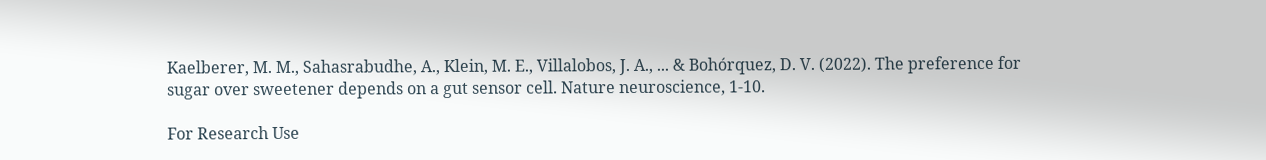Kaelberer, M. M., Sahasrabudhe, A., Klein, M. E., Villalobos, J. A., ... & Bohórquez, D. V. (2022). The preference for sugar over sweetener depends on a gut sensor cell. Nature neuroscience, 1-10.

For Research Use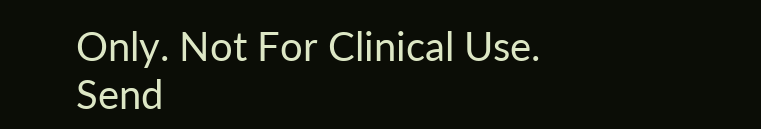Only. Not For Clinical Use.
Send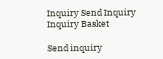Inquiry Send Inquiry
Inquiry Basket

Send inquiry